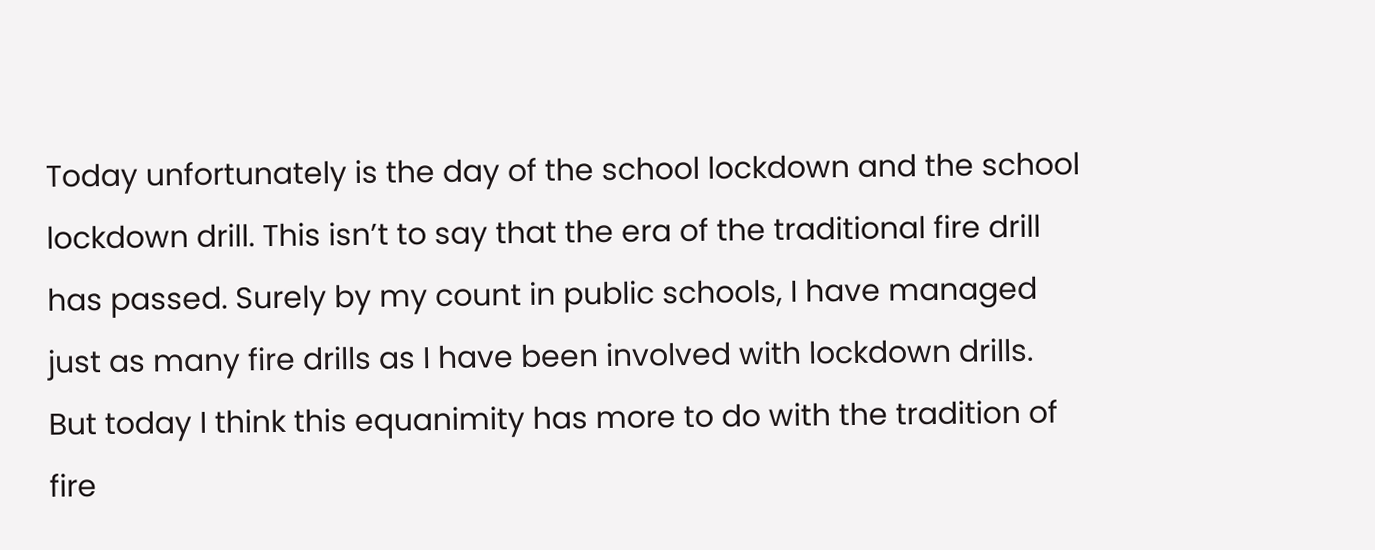Today unfortunately is the day of the school lockdown and the school  lockdown drill. This isn’t to say that the era of the traditional fire drill has passed. Surely by my count in public schools, I have managed just as many fire drills as I have been involved with lockdown drills.  But today I think this equanimity has more to do with the tradition of fire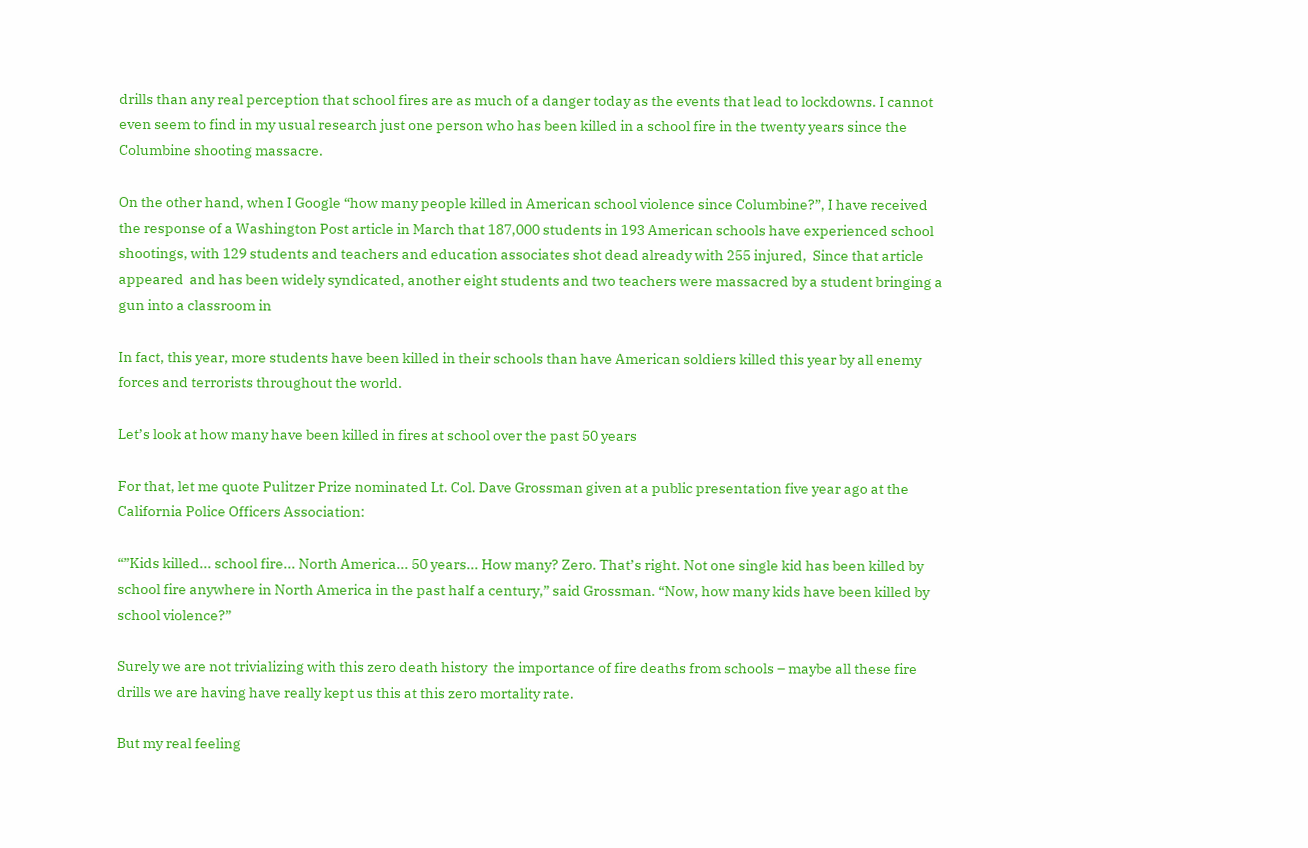drills than any real perception that school fires are as much of a danger today as the events that lead to lockdowns. I cannot even seem to find in my usual research just one person who has been killed in a school fire in the twenty years since the Columbine shooting massacre.

On the other hand, when I Google “how many people killed in American school violence since Columbine?”, I have received the response of a Washington Post article in March that 187,000 students in 193 American schools have experienced school shootings, with 129 students and teachers and education associates shot dead already with 255 injured,  Since that article appeared  and has been widely syndicated, another eight students and two teachers were massacred by a student bringing a gun into a classroom in

In fact, this year, more students have been killed in their schools than have American soldiers killed this year by all enemy forces and terrorists throughout the world.

Let’s look at how many have been killed in fires at school over the past 50 years

For that, let me quote Pulitzer Prize nominated Lt. Col. Dave Grossman given at a public presentation five year ago at the California Police Officers Association:

“”Kids killed... school fire... North America... 50 years... How many? Zero. That’s right. Not one single kid has been killed by school fire anywhere in North America in the past half a century,” said Grossman. “Now, how many kids have been killed by school violence?”

Surely we are not trivializing with this zero death history  the importance of fire deaths from schools – maybe all these fire drills we are having have really kept us this at this zero mortality rate.

But my real feeling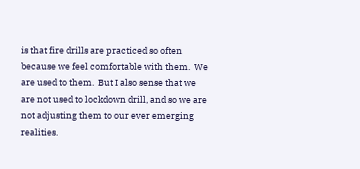is that fire drills are practiced so often because we feel comfortable with them.  We are used to them.  But I also sense that we are not used to lockdown drill, and so we are not adjusting them to our ever emerging realities.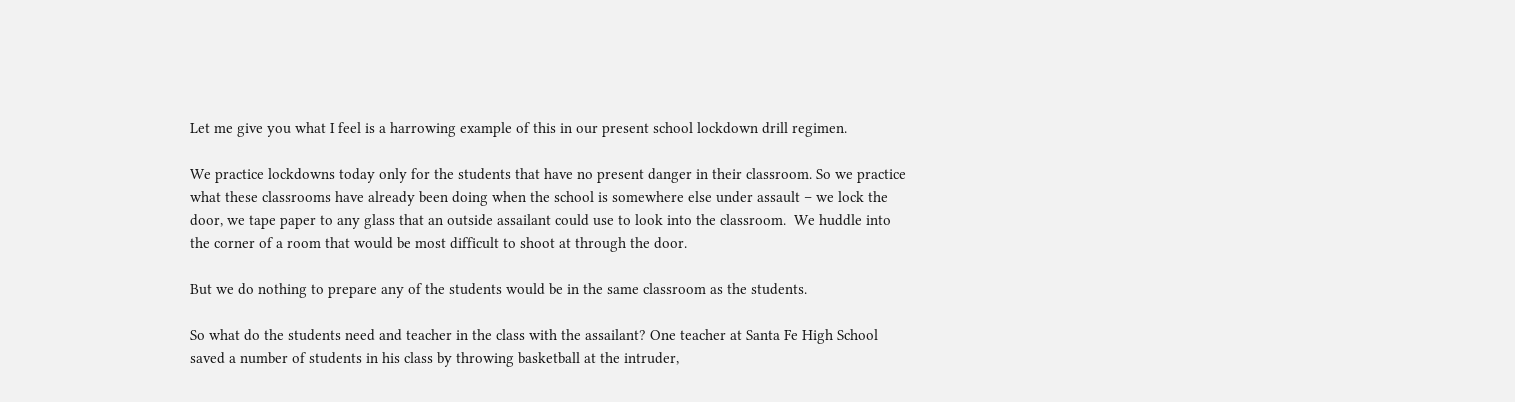Let me give you what I feel is a harrowing example of this in our present school lockdown drill regimen.

We practice lockdowns today only for the students that have no present danger in their classroom. So we practice what these classrooms have already been doing when the school is somewhere else under assault – we lock the door, we tape paper to any glass that an outside assailant could use to look into the classroom.  We huddle into the corner of a room that would be most difficult to shoot at through the door.

But we do nothing to prepare any of the students would be in the same classroom as the students.

So what do the students need and teacher in the class with the assailant? One teacher at Santa Fe High School saved a number of students in his class by throwing basketball at the intruder,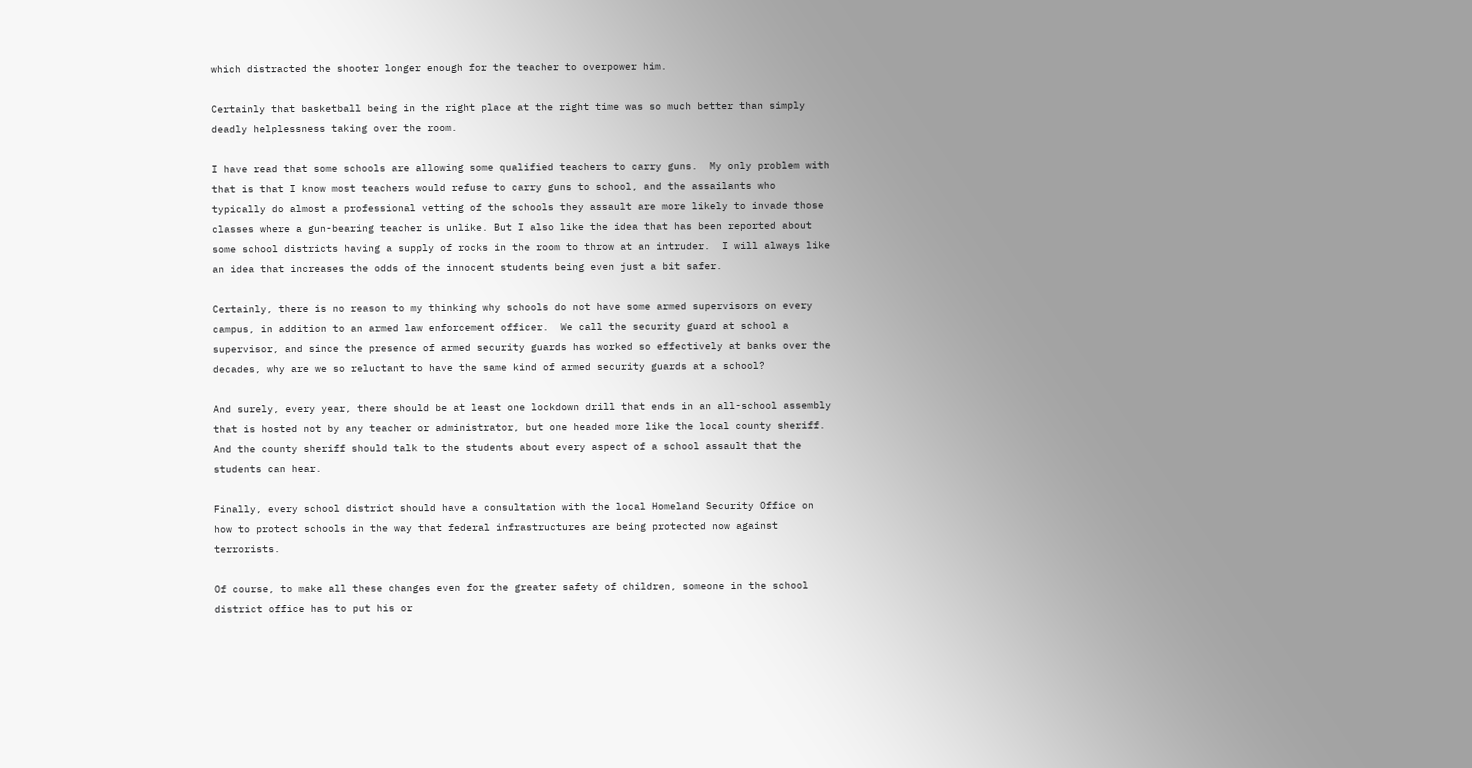which distracted the shooter longer enough for the teacher to overpower him.

Certainly that basketball being in the right place at the right time was so much better than simply deadly helplessness taking over the room.

I have read that some schools are allowing some qualified teachers to carry guns.  My only problem with that is that I know most teachers would refuse to carry guns to school, and the assailants who typically do almost a professional vetting of the schools they assault are more likely to invade those classes where a gun-bearing teacher is unlike. But I also like the idea that has been reported about some school districts having a supply of rocks in the room to throw at an intruder.  I will always like an idea that increases the odds of the innocent students being even just a bit safer.

Certainly, there is no reason to my thinking why schools do not have some armed supervisors on every campus, in addition to an armed law enforcement officer.  We call the security guard at school a supervisor, and since the presence of armed security guards has worked so effectively at banks over the decades, why are we so reluctant to have the same kind of armed security guards at a school?

And surely, every year, there should be at least one lockdown drill that ends in an all-school assembly that is hosted not by any teacher or administrator, but one headed more like the local county sheriff.  And the county sheriff should talk to the students about every aspect of a school assault that the students can hear.

Finally, every school district should have a consultation with the local Homeland Security Office on how to protect schools in the way that federal infrastructures are being protected now against terrorists.

Of course, to make all these changes even for the greater safety of children, someone in the school district office has to put his or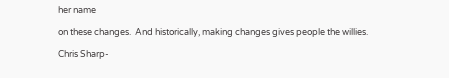her name

on these changes.  And historically, making changes gives people the willies.

Chris Sharp-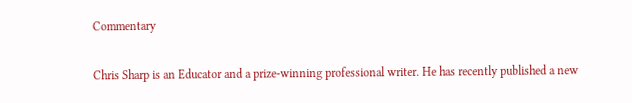Commentary

Chris Sharp is an Educator and a prize-winning professional writer. He has recently published a new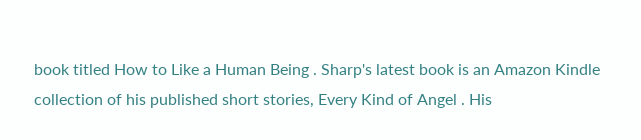book titled How to Like a Human Being . Sharp's latest book is an Amazon Kindle collection of his published short stories, Every Kind of Angel . His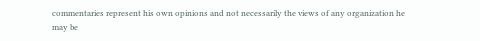commentaries represent his own opinions and not necessarily the views of any organization he may be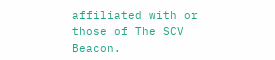affiliated with or those of The SCV Beacon.